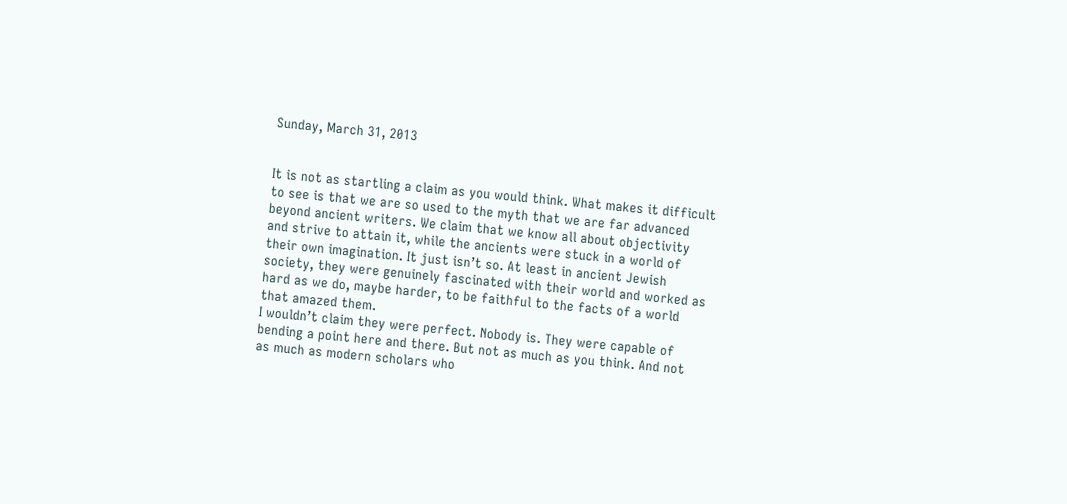Sunday, March 31, 2013


It is not as startling a claim as you would think. What makes it difficult to see is that we are so used to the myth that we are far advanced beyond ancient writers. We claim that we know all about objectivity and strive to attain it, while the ancients were stuck in a world of their own imagination. It just isn’t so. At least in ancient Jewish society, they were genuinely fascinated with their world and worked as hard as we do, maybe harder, to be faithful to the facts of a world that amazed them.
I wouldn’t claim they were perfect. Nobody is. They were capable of bending a point here and there. But not as much as you think. And not as much as modern scholars who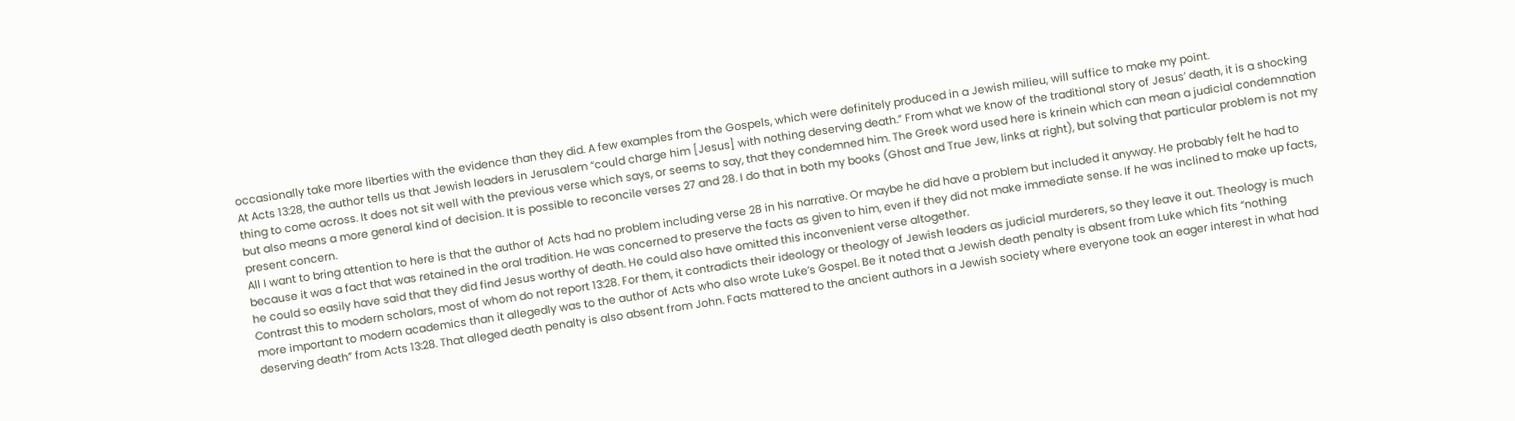occasionally take more liberties with the evidence than they did. A few examples from the Gospels, which were definitely produced in a Jewish milieu, will suffice to make my point.
At Acts 13:28, the author tells us that Jewish leaders in Jerusalem “could charge him [Jesus] with nothing deserving death.” From what we know of the traditional story of Jesus’ death, it is a shocking thing to come across. It does not sit well with the previous verse which says, or seems to say, that they condemned him. The Greek word used here is krinein which can mean a judicial condemnation but also means a more general kind of decision. It is possible to reconcile verses 27 and 28. I do that in both my books (Ghost and True Jew, links at right), but solving that particular problem is not my present concern.
All I want to bring attention to here is that the author of Acts had no problem including verse 28 in his narrative. Or maybe he did have a problem but included it anyway. He probably felt he had to because it was a fact that was retained in the oral tradition. He was concerned to preserve the facts as given to him, even if they did not make immediate sense. If he was inclined to make up facts, he could so easily have said that they did find Jesus worthy of death. He could also have omitted this inconvenient verse altogether.
Contrast this to modern scholars, most of whom do not report 13:28. For them, it contradicts their ideology or theology of Jewish leaders as judicial murderers, so they leave it out. Theology is much more important to modern academics than it allegedly was to the author of Acts who also wrote Luke’s Gospel. Be it noted that a Jewish death penalty is absent from Luke which fits “nothing deserving death” from Acts 13:28. That alleged death penalty is also absent from John. Facts mattered to the ancient authors in a Jewish society where everyone took an eager interest in what had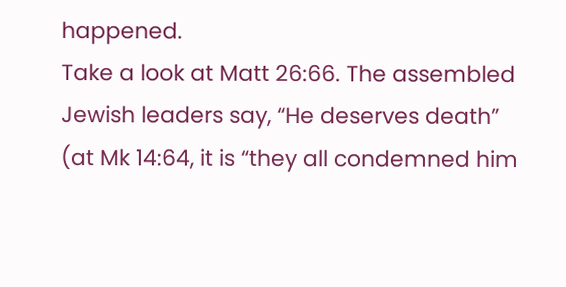happened.
Take a look at Matt 26:66. The assembled Jewish leaders say, “He deserves death” (at Mk 14:64, it is “they all condemned him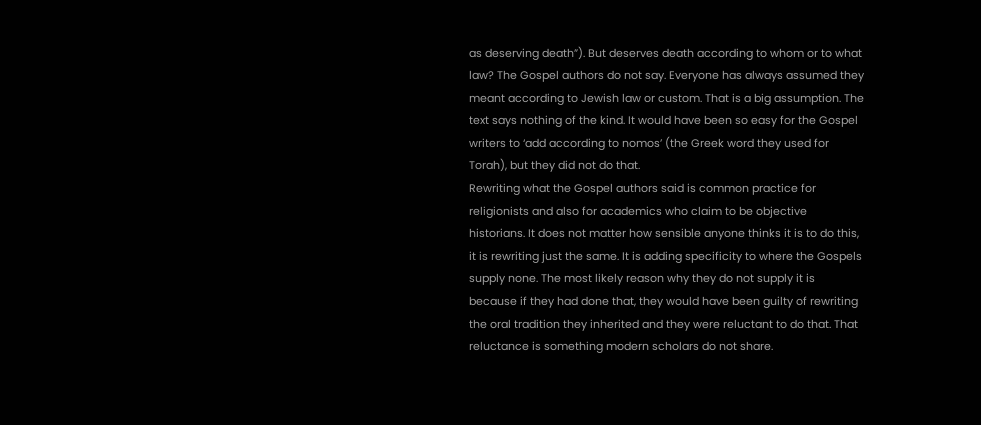as deserving death”). But deserves death according to whom or to what law? The Gospel authors do not say. Everyone has always assumed they meant according to Jewish law or custom. That is a big assumption. The text says nothing of the kind. It would have been so easy for the Gospel writers to ‘add according to nomos’ (the Greek word they used for Torah), but they did not do that.
Rewriting what the Gospel authors said is common practice for religionists and also for academics who claim to be objective historians. It does not matter how sensible anyone thinks it is to do this, it is rewriting just the same. It is adding specificity to where the Gospels supply none. The most likely reason why they do not supply it is because if they had done that, they would have been guilty of rewriting the oral tradition they inherited and they were reluctant to do that. That reluctance is something modern scholars do not share.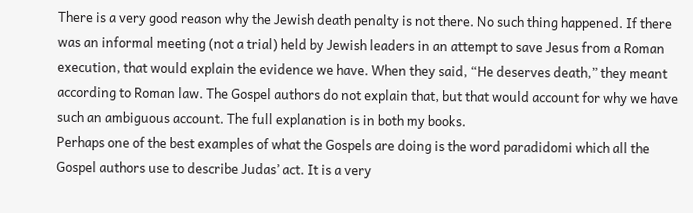There is a very good reason why the Jewish death penalty is not there. No such thing happened. If there was an informal meeting (not a trial) held by Jewish leaders in an attempt to save Jesus from a Roman execution, that would explain the evidence we have. When they said, “He deserves death,” they meant according to Roman law. The Gospel authors do not explain that, but that would account for why we have such an ambiguous account. The full explanation is in both my books.
Perhaps one of the best examples of what the Gospels are doing is the word paradidomi which all the Gospel authors use to describe Judas’ act. It is a very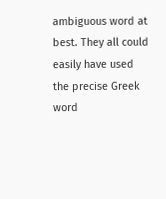ambiguous word at best. They all could easily have used the precise Greek word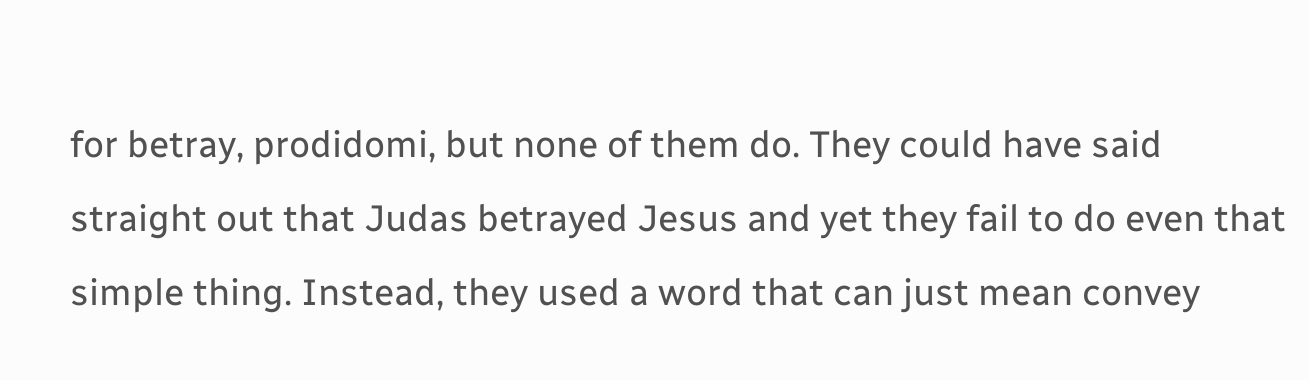for betray, prodidomi, but none of them do. They could have said straight out that Judas betrayed Jesus and yet they fail to do even that simple thing. Instead, they used a word that can just mean convey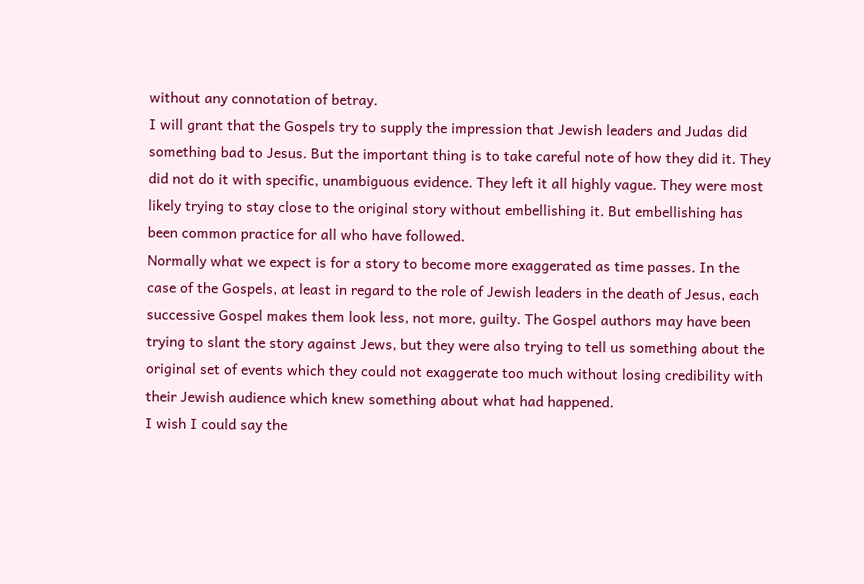without any connotation of betray.
I will grant that the Gospels try to supply the impression that Jewish leaders and Judas did something bad to Jesus. But the important thing is to take careful note of how they did it. They did not do it with specific, unambiguous evidence. They left it all highly vague. They were most likely trying to stay close to the original story without embellishing it. But embellishing has been common practice for all who have followed.
Normally what we expect is for a story to become more exaggerated as time passes. In the case of the Gospels, at least in regard to the role of Jewish leaders in the death of Jesus, each successive Gospel makes them look less, not more, guilty. The Gospel authors may have been trying to slant the story against Jews, but they were also trying to tell us something about the original set of events which they could not exaggerate too much without losing credibility with their Jewish audience which knew something about what had happened.
I wish I could say the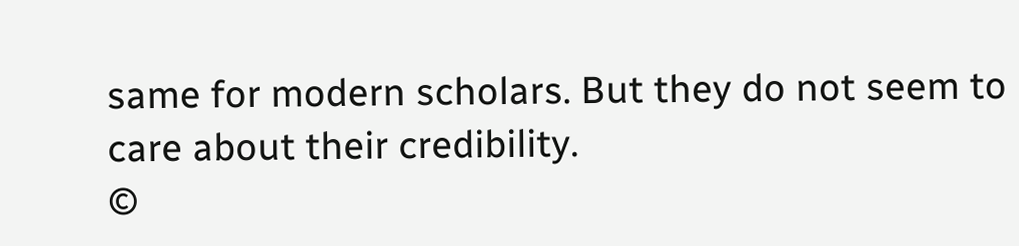same for modern scholars. But they do not seem to care about their credibility.
©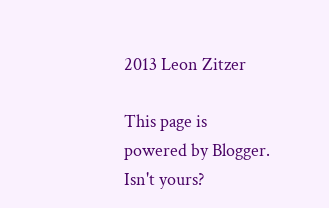2013 Leon Zitzer

This page is powered by Blogger. Isn't yours?